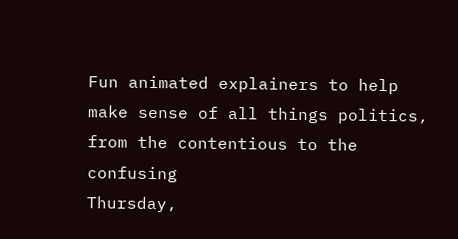Fun animated explainers to help make sense of all things politics, from the contentious to the confusing
Thursday,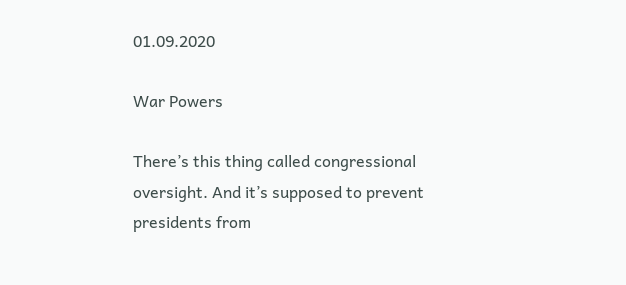01.09.2020

War Powers

There’s this thing called congressional oversight. And it’s supposed to prevent presidents from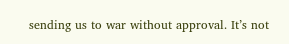sending us to war without approval. It’s not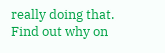really doing that. Find out why on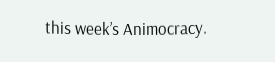this week’s Animocracy.